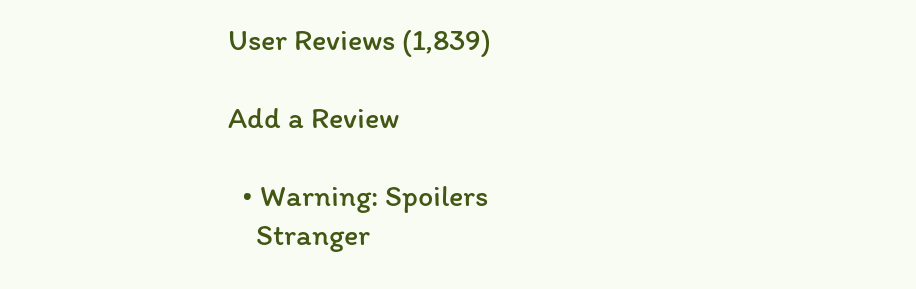User Reviews (1,839)

Add a Review

  • Warning: Spoilers
    Stranger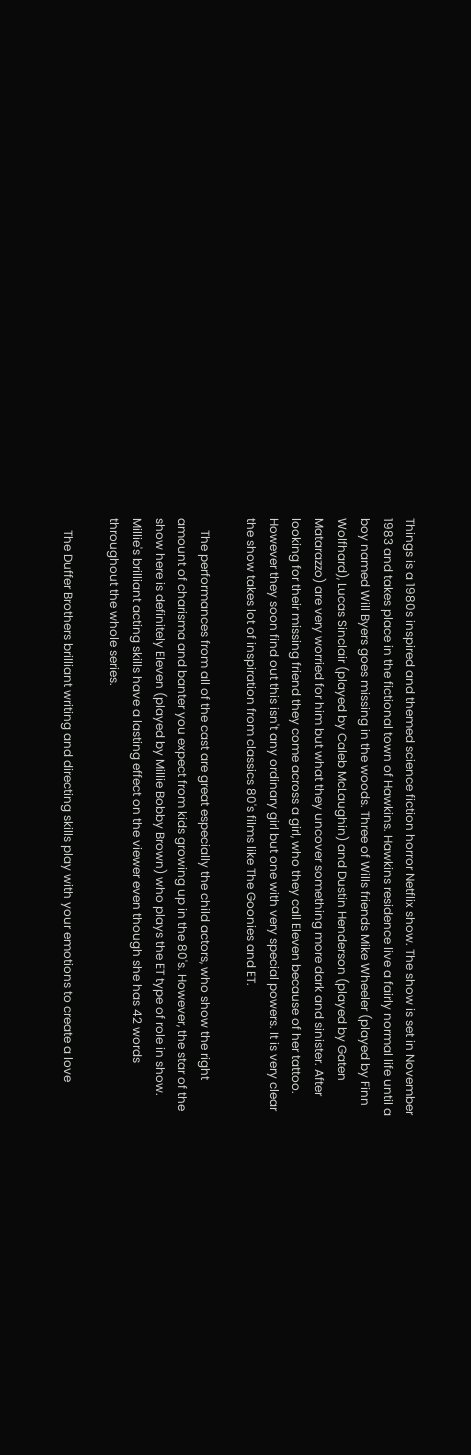Things is a 1980s inspired and themed science fiction horror Netflix show. The show is set in November 1983 and takes place in the fictional town of Hawkins. Hawkins residence live a fairly normal life until a boy named Will Byers goes missing in the woods. Three of Wills friends Mike Wheeler (played by Finn Wolfhard), Lucas Sinclair (played by Caleb McLaughin) and Dustin Henderson (played by Gaten Matarazzo) are very worried for him but what they uncover something more dark and sinister. After looking for their missing friend they come across a girl, who they call Eleven because of her tattoo. However they soon find out this isn't any ordinary girl but one with very special powers. It is very clear the show takes lot of inspiration from classics 80's films like The Goonies and ET.

    The performances from all of the cast are great especially the child actors, who show the right amount of charisma and banter you expect from kids growing up in the 80's. However, the star of the show here is definitely Eleven (played by Millie Bobby Brown) who plays the ET type of role in show. Millie's brilliant acting skills have a lasting effect on the viewer even though she has 42 words throughout the whole series.

    The Duffer Brothers brilliant writing and directing skills play with your emotions to create a love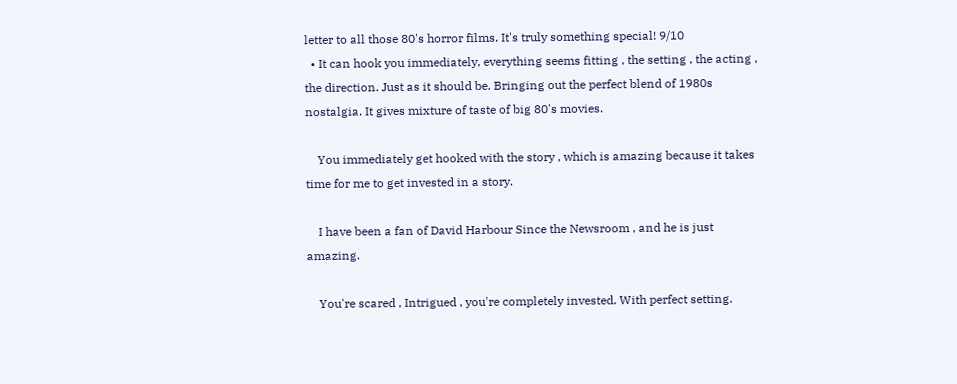letter to all those 80's horror films. It's truly something special! 9/10
  • It can hook you immediately, everything seems fitting , the setting , the acting , the direction. Just as it should be. Bringing out the perfect blend of 1980s nostalgia. It gives mixture of taste of big 80's movies.

    You immediately get hooked with the story , which is amazing because it takes time for me to get invested in a story.

    I have been a fan of David Harbour Since the Newsroom , and he is just amazing.

    You're scared , Intrigued , you're completely invested. With perfect setting.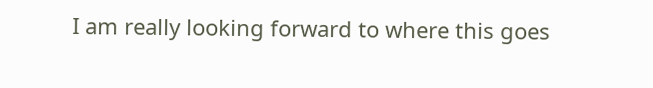I am really looking forward to where this goes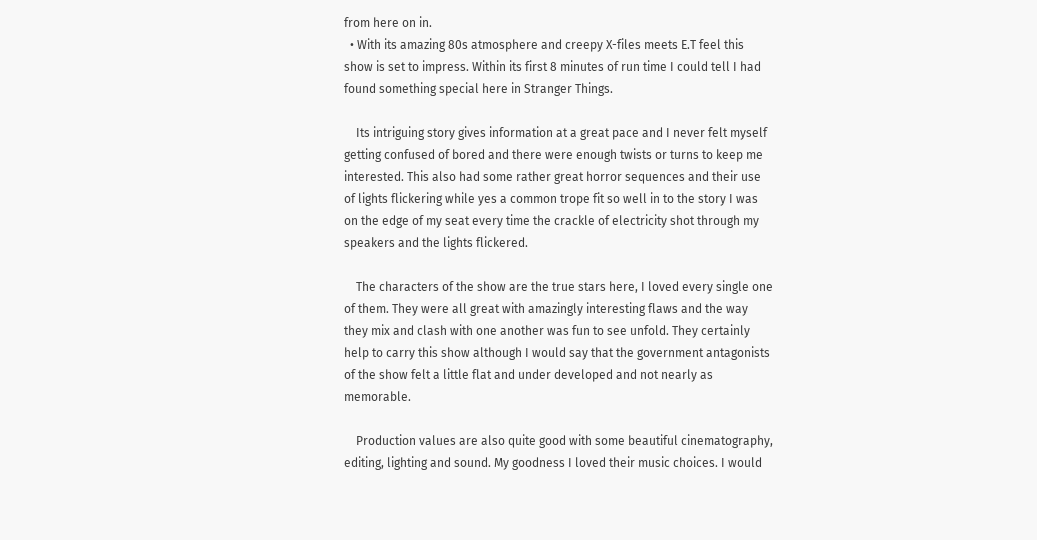from here on in.
  • With its amazing 80s atmosphere and creepy X-files meets E.T feel this show is set to impress. Within its first 8 minutes of run time I could tell I had found something special here in Stranger Things.

    Its intriguing story gives information at a great pace and I never felt myself getting confused of bored and there were enough twists or turns to keep me interested. This also had some rather great horror sequences and their use of lights flickering while yes a common trope fit so well in to the story I was on the edge of my seat every time the crackle of electricity shot through my speakers and the lights flickered.

    The characters of the show are the true stars here, I loved every single one of them. They were all great with amazingly interesting flaws and the way they mix and clash with one another was fun to see unfold. They certainly help to carry this show although I would say that the government antagonists of the show felt a little flat and under developed and not nearly as memorable.

    Production values are also quite good with some beautiful cinematography, editing, lighting and sound. My goodness I loved their music choices. I would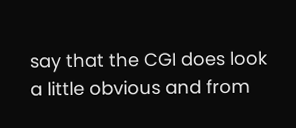say that the CGI does look a little obvious and from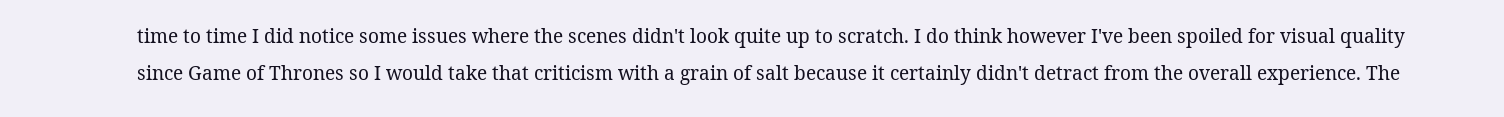time to time I did notice some issues where the scenes didn't look quite up to scratch. I do think however I've been spoiled for visual quality since Game of Thrones so I would take that criticism with a grain of salt because it certainly didn't detract from the overall experience. The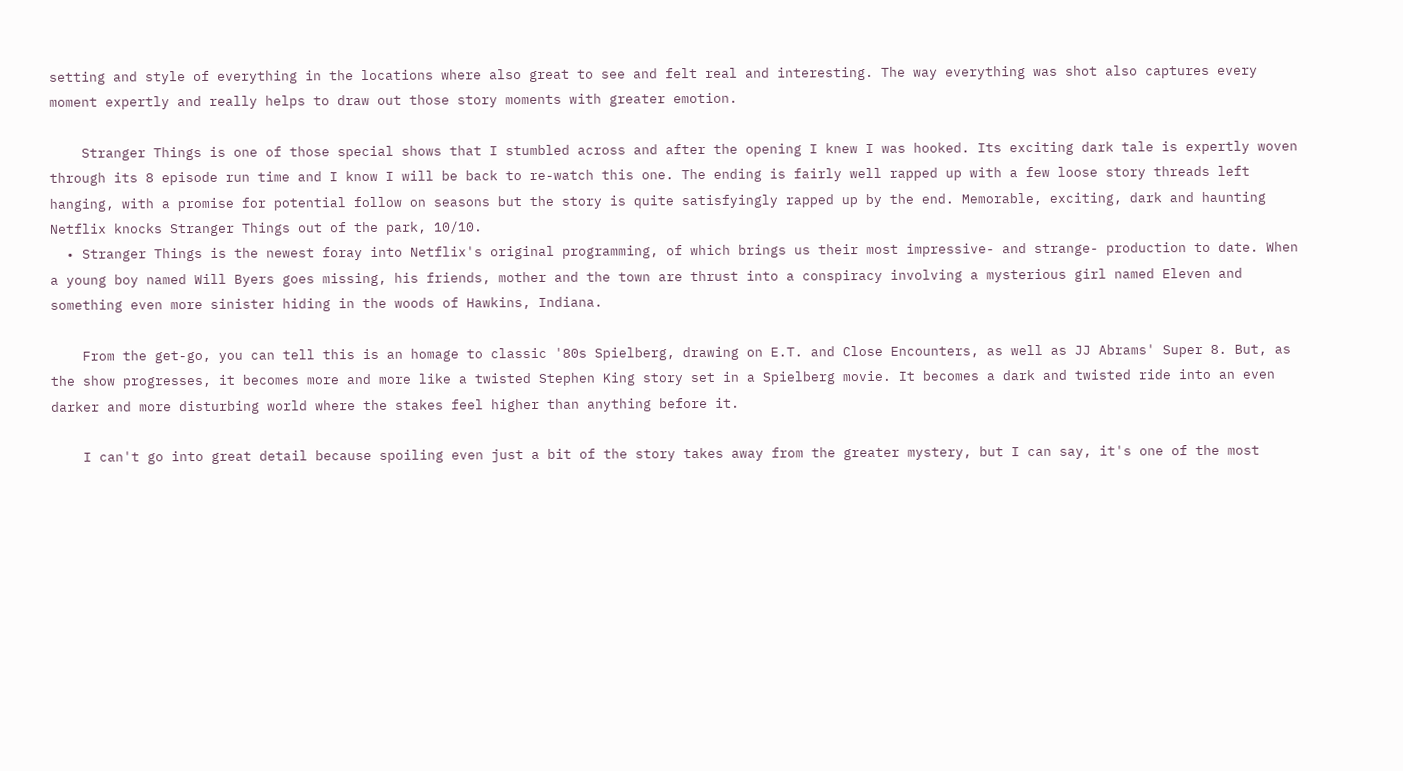setting and style of everything in the locations where also great to see and felt real and interesting. The way everything was shot also captures every moment expertly and really helps to draw out those story moments with greater emotion.

    Stranger Things is one of those special shows that I stumbled across and after the opening I knew I was hooked. Its exciting dark tale is expertly woven through its 8 episode run time and I know I will be back to re-watch this one. The ending is fairly well rapped up with a few loose story threads left hanging, with a promise for potential follow on seasons but the story is quite satisfyingly rapped up by the end. Memorable, exciting, dark and haunting Netflix knocks Stranger Things out of the park, 10/10.
  • Stranger Things is the newest foray into Netflix's original programming, of which brings us their most impressive- and strange- production to date. When a young boy named Will Byers goes missing, his friends, mother and the town are thrust into a conspiracy involving a mysterious girl named Eleven and something even more sinister hiding in the woods of Hawkins, Indiana.

    From the get-go, you can tell this is an homage to classic '80s Spielberg, drawing on E.T. and Close Encounters, as well as JJ Abrams' Super 8. But, as the show progresses, it becomes more and more like a twisted Stephen King story set in a Spielberg movie. It becomes a dark and twisted ride into an even darker and more disturbing world where the stakes feel higher than anything before it.

    I can't go into great detail because spoiling even just a bit of the story takes away from the greater mystery, but I can say, it's one of the most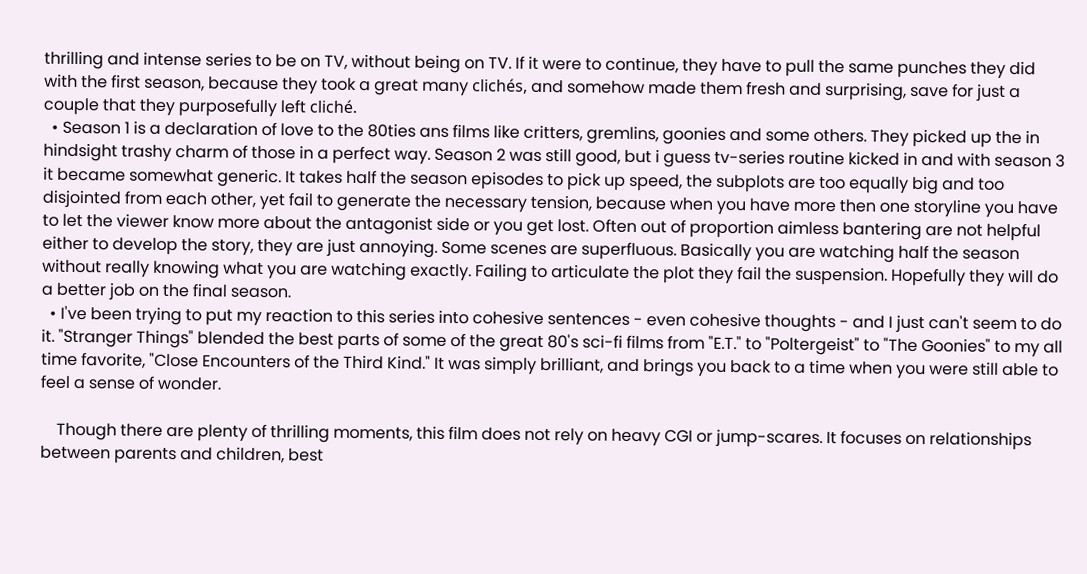thrilling and intense series to be on TV, without being on TV. If it were to continue, they have to pull the same punches they did with the first season, because they took a great many clichés, and somehow made them fresh and surprising, save for just a couple that they purposefully left cliché.
  • Season 1 is a declaration of love to the 80ties ans films like critters, gremlins, goonies and some others. They picked up the in hindsight trashy charm of those in a perfect way. Season 2 was still good, but i guess tv-series routine kicked in and with season 3 it became somewhat generic. It takes half the season episodes to pick up speed, the subplots are too equally big and too disjointed from each other, yet fail to generate the necessary tension, because when you have more then one storyline you have to let the viewer know more about the antagonist side or you get lost. Often out of proportion aimless bantering are not helpful either to develop the story, they are just annoying. Some scenes are superfluous. Basically you are watching half the season without really knowing what you are watching exactly. Failing to articulate the plot they fail the suspension. Hopefully they will do a better job on the final season.
  • I've been trying to put my reaction to this series into cohesive sentences - even cohesive thoughts - and I just can't seem to do it. "Stranger Things" blended the best parts of some of the great 80's sci-fi films from "E.T." to "Poltergeist" to "The Goonies" to my all time favorite, "Close Encounters of the Third Kind." It was simply brilliant, and brings you back to a time when you were still able to feel a sense of wonder.

    Though there are plenty of thrilling moments, this film does not rely on heavy CGI or jump-scares. It focuses on relationships between parents and children, best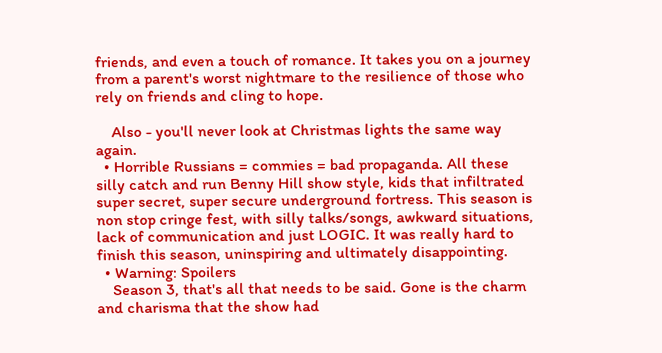friends, and even a touch of romance. It takes you on a journey from a parent's worst nightmare to the resilience of those who rely on friends and cling to hope.

    Also - you'll never look at Christmas lights the same way again.
  • Horrible Russians = commies = bad propaganda. All these silly catch and run Benny Hill show style, kids that infiltrated super secret, super secure underground fortress. This season is non stop cringe fest, with silly talks/songs, awkward situations, lack of communication and just LOGIC. It was really hard to finish this season, uninspiring and ultimately disappointing.
  • Warning: Spoilers
    Season 3, that's all that needs to be said. Gone is the charm and charisma that the show had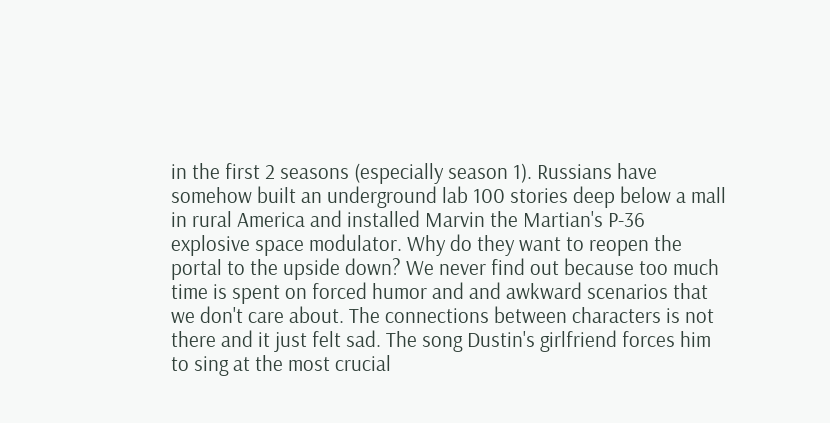in the first 2 seasons (especially season 1). Russians have somehow built an underground lab 100 stories deep below a mall in rural America and installed Marvin the Martian's P-36 explosive space modulator. Why do they want to reopen the portal to the upside down? We never find out because too much time is spent on forced humor and and awkward scenarios that we don't care about. The connections between characters is not there and it just felt sad. The song Dustin's girlfriend forces him to sing at the most crucial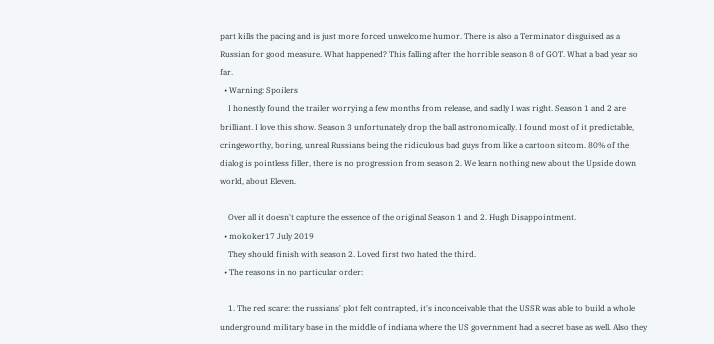part kills the pacing and is just more forced unwelcome humor. There is also a Terminator disguised as a Russian for good measure. What happened? This falling after the horrible season 8 of GOT. What a bad year so far.
  • Warning: Spoilers
    I honestly found the trailer worrying a few months from release, and sadly I was right. Season 1 and 2 are brilliant. I love this show. Season 3 unfortunately drop the ball astronomically. I found most of it predictable, cringeworthy, boring, unreal Russians being the ridiculous bad guys from like a cartoon sitcom. 80% of the dialog is pointless filler, there is no progression from season 2. We learn nothing new about the Upside down world, about Eleven.

    Over all it doesn't capture the essence of the original Season 1 and 2. Hugh Disappointment.
  • mokoker17 July 2019
    They should finish with season 2. Loved first two hated the third.
  • The reasons in no particular order:

    1. The red scare: the russians' plot felt contrapted, it's inconceivable that the USSR was able to build a whole underground military base in the middle of indiana where the US government had a secret base as well. Also they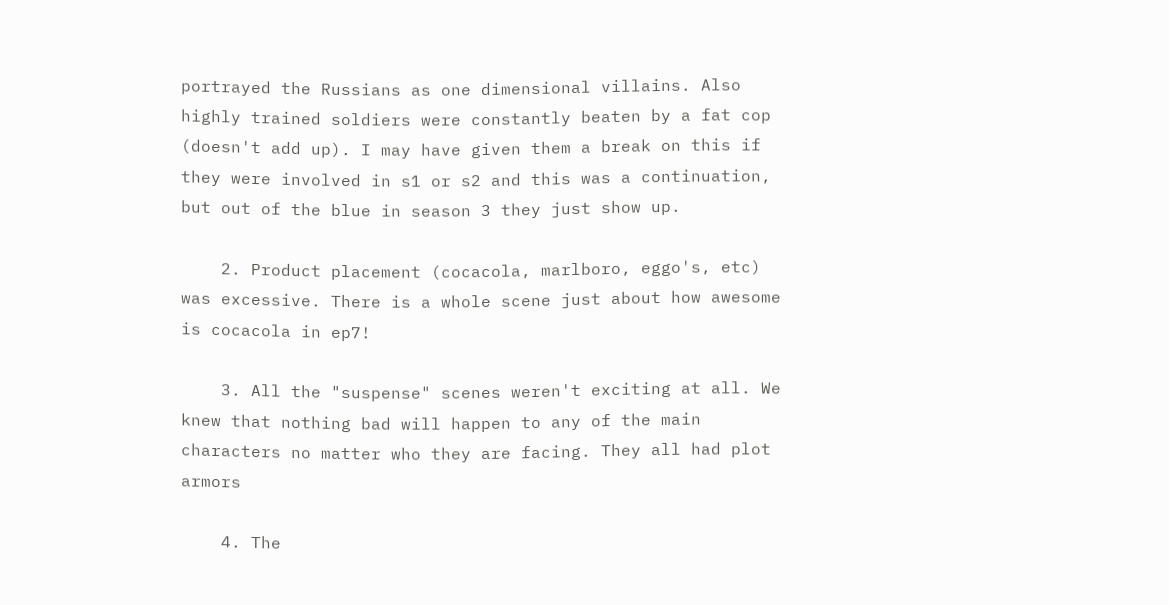portrayed the Russians as one dimensional villains. Also highly trained soldiers were constantly beaten by a fat cop (doesn't add up). I may have given them a break on this if they were involved in s1 or s2 and this was a continuation, but out of the blue in season 3 they just show up.

    2. Product placement (cocacola, marlboro, eggo's, etc) was excessive. There is a whole scene just about how awesome is cocacola in ep7!

    3. All the "suspense" scenes weren't exciting at all. We knew that nothing bad will happen to any of the main characters no matter who they are facing. They all had plot armors

    4. The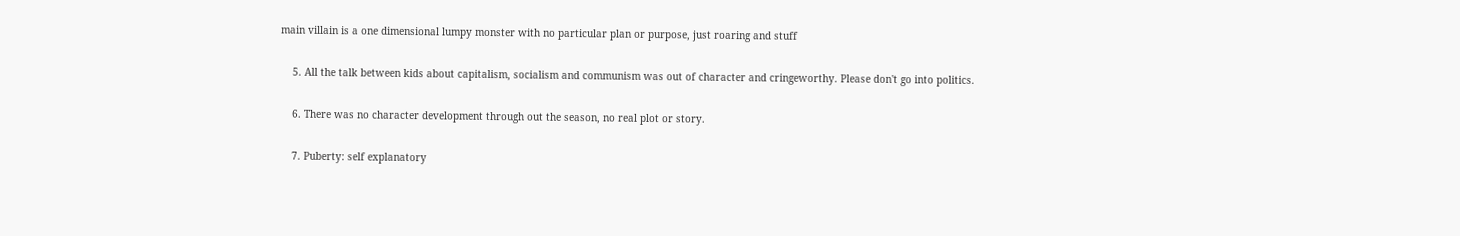main villain is a one dimensional lumpy monster with no particular plan or purpose, just roaring and stuff

    5. All the talk between kids about capitalism, socialism and communism was out of character and cringeworthy. Please don't go into politics.

    6. There was no character development through out the season, no real plot or story.

    7. Puberty: self explanatory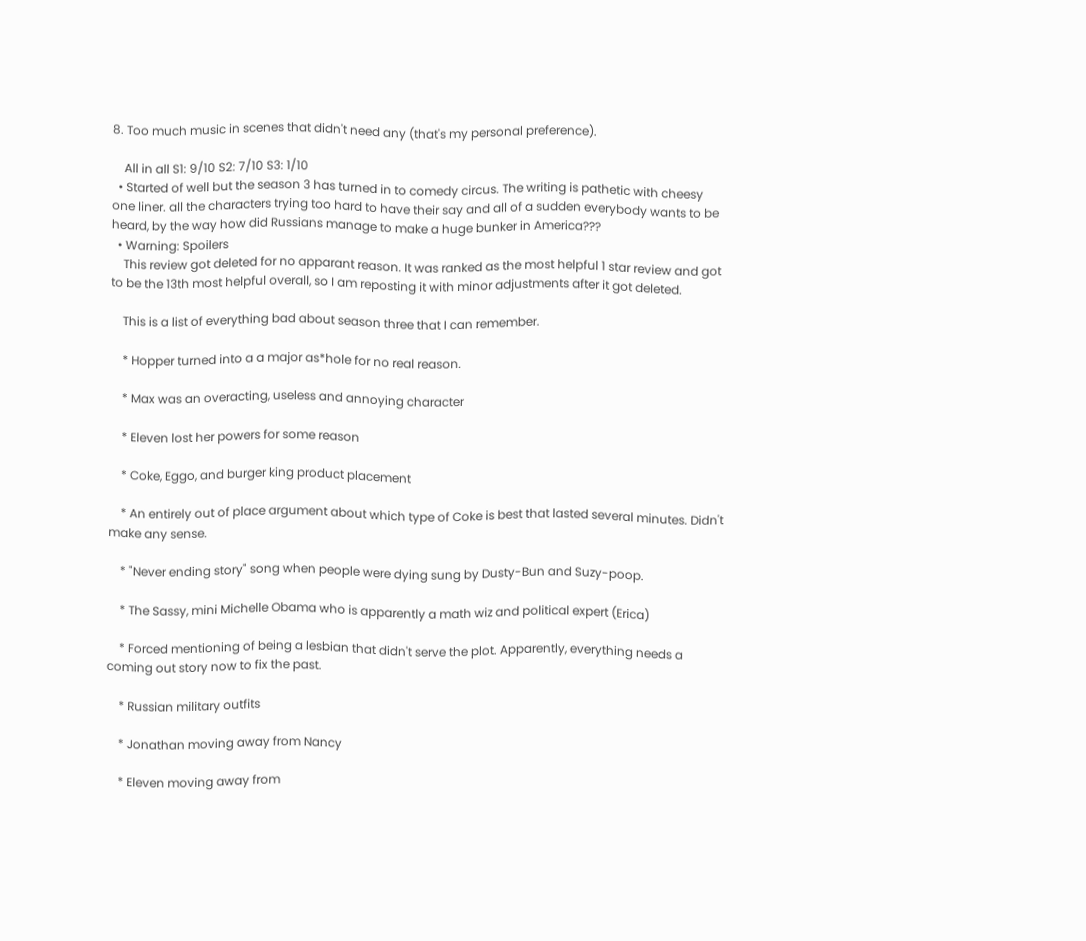8. Too much music in scenes that didn't need any (that's my personal preference).

    All in all S1: 9/10 S2: 7/10 S3: 1/10
  • Started of well but the season 3 has turned in to comedy circus. The writing is pathetic with cheesy one liner. all the characters trying too hard to have their say and all of a sudden everybody wants to be heard, by the way how did Russians manage to make a huge bunker in America???
  • Warning: Spoilers
    This review got deleted for no apparant reason. It was ranked as the most helpful 1 star review and got to be the 13th most helpful overall, so I am reposting it with minor adjustments after it got deleted.

    This is a list of everything bad about season three that I can remember.

    * Hopper turned into a a major as*hole for no real reason.

    * Max was an overacting, useless and annoying character

    * Eleven lost her powers for some reason

    * Coke, Eggo, and burger king product placement

    * An entirely out of place argument about which type of Coke is best that lasted several minutes. Didn't make any sense.

    * "Never ending story" song when people were dying sung by Dusty-Bun and Suzy-poop.

    * The Sassy, mini Michelle Obama who is apparently a math wiz and political expert (Erica)

    * Forced mentioning of being a lesbian that didn't serve the plot. Apparently, everything needs a coming out story now to fix the past.

    * Russian military outfits

    * Jonathan moving away from Nancy

    * Eleven moving away from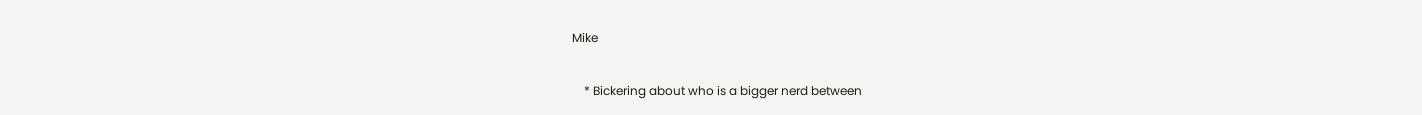Mike

    * Bickering about who is a bigger nerd between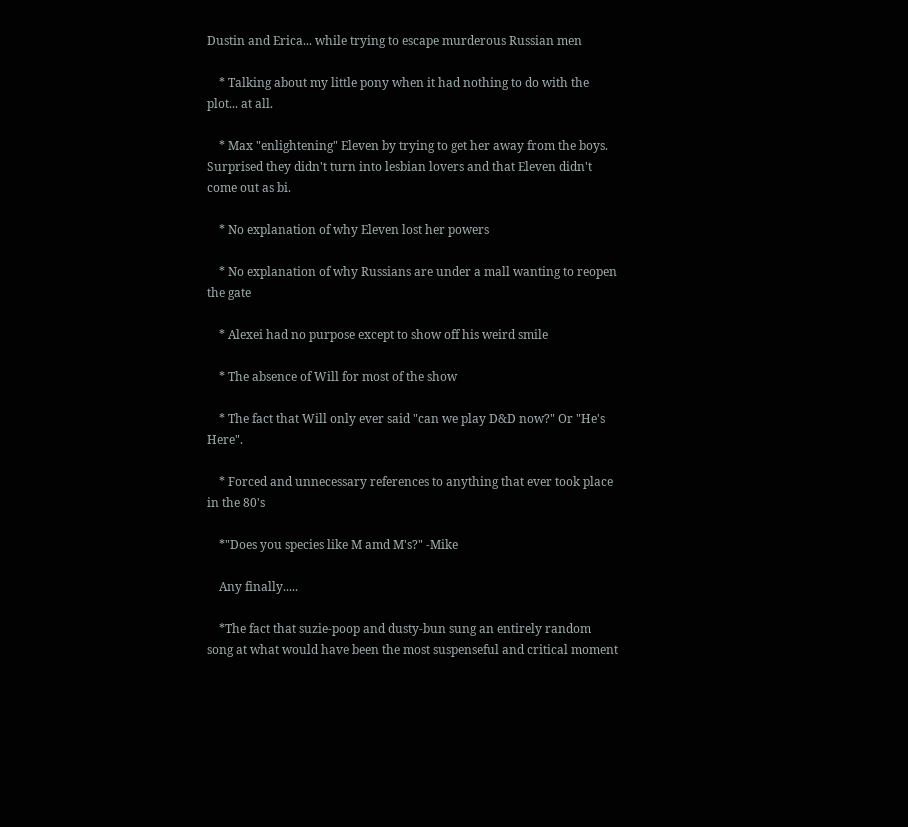Dustin and Erica... while trying to escape murderous Russian men

    * Talking about my little pony when it had nothing to do with the plot... at all.

    * Max "enlightening" Eleven by trying to get her away from the boys. Surprised they didn't turn into lesbian lovers and that Eleven didn't come out as bi.

    * No explanation of why Eleven lost her powers

    * No explanation of why Russians are under a mall wanting to reopen the gate

    * Alexei had no purpose except to show off his weird smile

    * The absence of Will for most of the show

    * The fact that Will only ever said "can we play D&D now?" Or "He's Here".

    * Forced and unnecessary references to anything that ever took place in the 80's

    *"Does you species like M amd M's?" -Mike

    Any finally.....

    *The fact that suzie-poop and dusty-bun sung an entirely random song at what would have been the most suspenseful and critical moment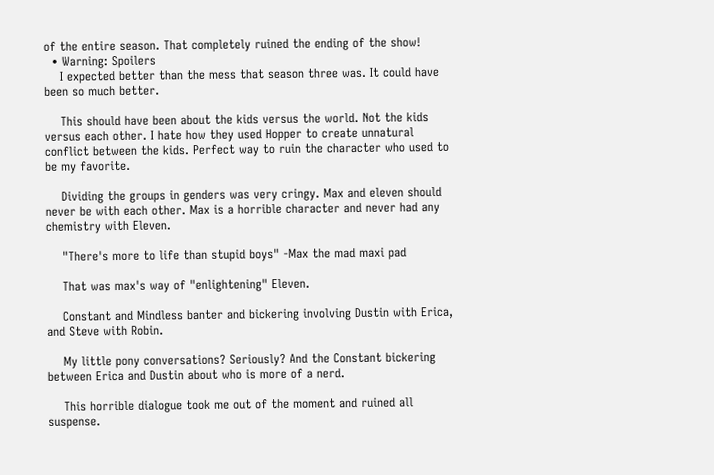of the entire season. That completely ruined the ending of the show!
  • Warning: Spoilers
    I expected better than the mess that season three was. It could have been so much better.

    This should have been about the kids versus the world. Not the kids versus each other. I hate how they used Hopper to create unnatural conflict between the kids. Perfect way to ruin the character who used to be my favorite.

    Dividing the groups in genders was very cringy. Max and eleven should never be with each other. Max is a horrible character and never had any chemistry with Eleven.

    "There's more to life than stupid boys" -Max the mad maxi pad

    That was max's way of "enlightening" Eleven.

    Constant and Mindless banter and bickering involving Dustin with Erica, and Steve with Robin.

    My little pony conversations? Seriously? And the Constant bickering between Erica and Dustin about who is more of a nerd.

    This horrible dialogue took me out of the moment and ruined all suspense.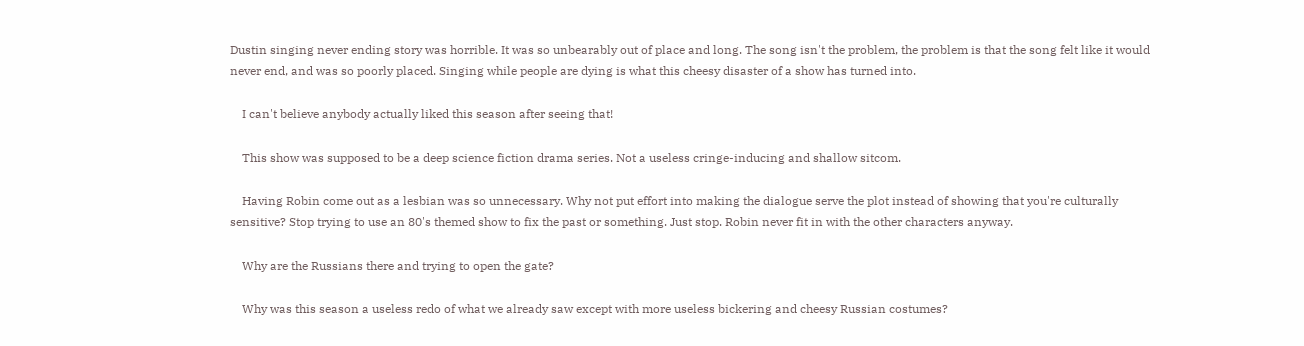Dustin singing never ending story was horrible. It was so unbearably out of place and long. The song isn't the problem, the problem is that the song felt like it would never end, and was so poorly placed. Singing while people are dying is what this cheesy disaster of a show has turned into.

    I can't believe anybody actually liked this season after seeing that!

    This show was supposed to be a deep science fiction drama series. Not a useless cringe-inducing and shallow sitcom.

    Having Robin come out as a lesbian was so unnecessary. Why not put effort into making the dialogue serve the plot instead of showing that you're culturally sensitive? Stop trying to use an 80's themed show to fix the past or something. Just stop. Robin never fit in with the other characters anyway.

    Why are the Russians there and trying to open the gate?

    Why was this season a useless redo of what we already saw except with more useless bickering and cheesy Russian costumes?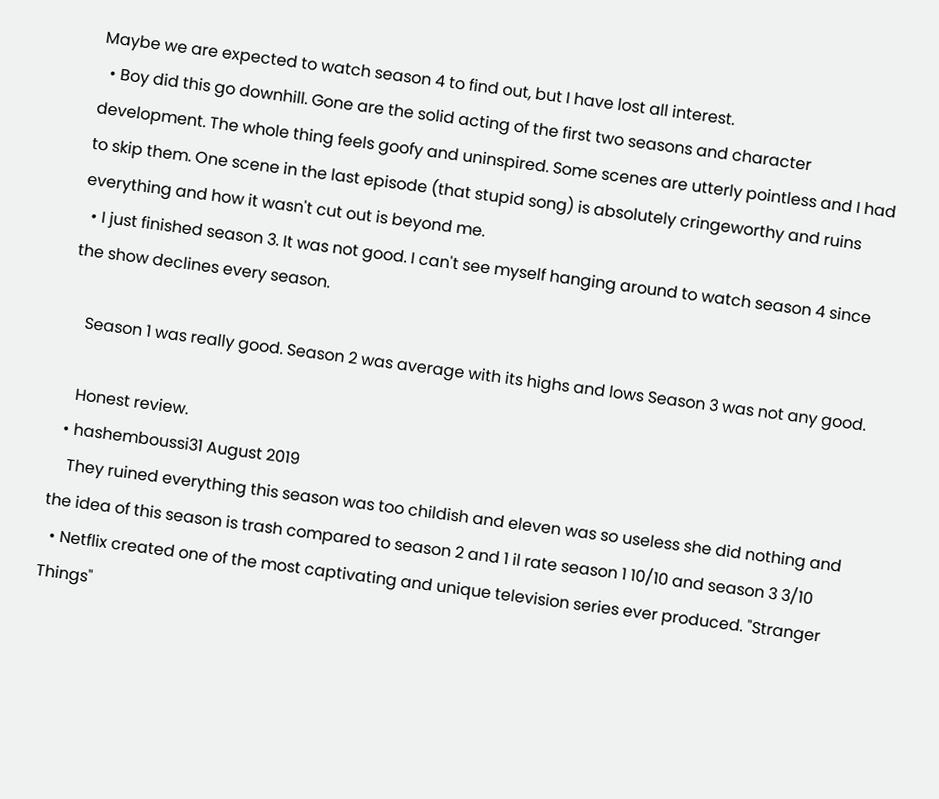Maybe we are expected to watch season 4 to find out, but I have lost all interest.
  • Boy did this go downhill. Gone are the solid acting of the first two seasons and character development. The whole thing feels goofy and uninspired. Some scenes are utterly pointless and I had to skip them. One scene in the last episode (that stupid song) is absolutely cringeworthy and ruins everything and how it wasn't cut out is beyond me.
  • I just finished season 3. It was not good. I can't see myself hanging around to watch season 4 since the show declines every season.

    Season 1 was really good. Season 2 was average with its highs and lows Season 3 was not any good.

    Honest review.
  • hashemboussi31 August 2019
    They ruined everything this season was too childish and eleven was so useless she did nothing and the idea of this season is trash compared to season 2 and 1 il rate season 1 10/10 and season 3 3/10
  • Netflix created one of the most captivating and unique television series ever produced. "Stranger Things"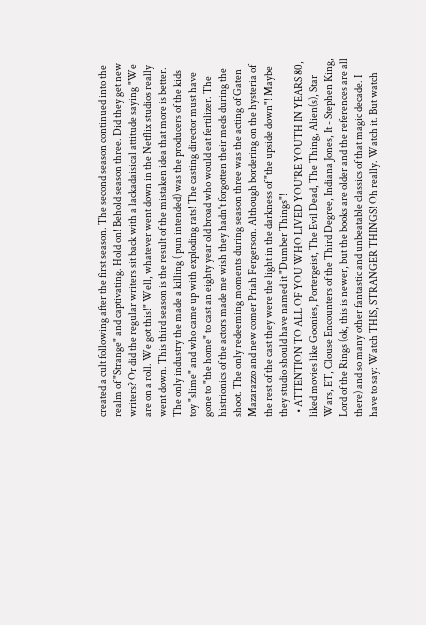created a cult following after the first season. The second season continued into the realm of "Strange" and captivating. Hold on! Behold season three. Did they get new writers? Or did the regular writers sit back with a lackadaisical attitude saying "We are on a roll. We got this!" Well, whatever went down in the Netflix studios really went down. This third season is the result of the mistaken idea that more is better. The only industry the made a killing ( pun intended) was the producers of the kids toy "slime" and who came up with exploding rats! The casting director must have gone to "the home" to cast an eighty year old broad who would eat fertilizer. The histrionics of the actors made me wish they hadn't forgotten their meds during the shoot. The only redeeming moments during season three was the acting of Gaten Mazarazzo and new comer Priah Fergerson. Although bordering on the hysteria of the rest of the cast they were the light in the darkness of "the upside down"! Maybe they studio should have named it "Dumber Things"!
  • ATTENTION TO ALL OF YOU WHO LIVED YOU'RE YOUTH IN YEARS 80, liked movies like Goonies, Portergeist, The Evil Dead, The Thing, Alien(s), Star Wars, ET, Clouse Encounters of the Third Degree, Indiana Jones, It - Stephen King, Lord of the Rings (ok, this is newer, but the books are older and the references are all there) and so many other fantastic and unbeatable classics of that magic decade. I have to say: Watch THIS, STRANGER THINGS! Oh really. Watch it. But watch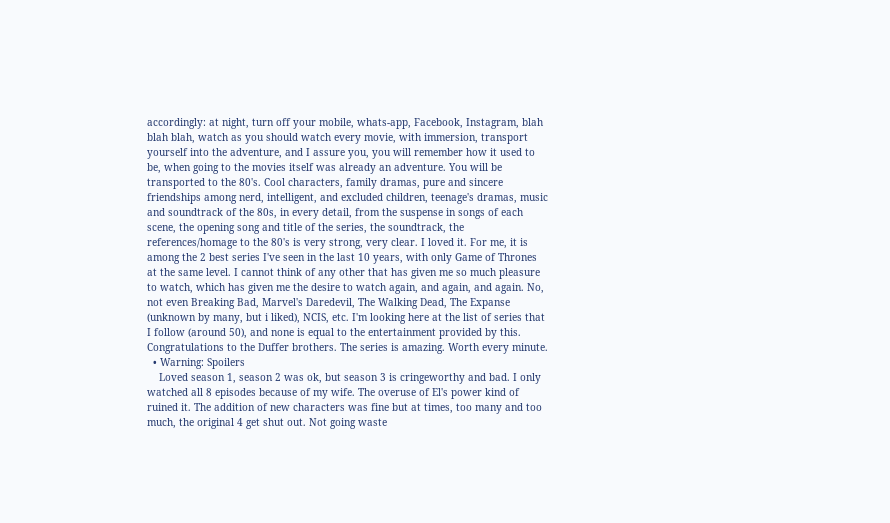accordingly: at night, turn off your mobile, whats-app, Facebook, Instagram, blah blah blah, watch as you should watch every movie, with immersion, transport yourself into the adventure, and I assure you, you will remember how it used to be, when going to the movies itself was already an adventure. You will be transported to the 80's. Cool characters, family dramas, pure and sincere friendships among nerd, intelligent, and excluded children, teenage's dramas, music and soundtrack of the 80s, in every detail, from the suspense in songs of each scene, the opening song and title of the series, the soundtrack, the references/homage to the 80's is very strong, very clear. I loved it. For me, it is among the 2 best series I've seen in the last 10 years, with only Game of Thrones at the same level. I cannot think of any other that has given me so much pleasure to watch, which has given me the desire to watch again, and again, and again. No, not even Breaking Bad, Marvel's Daredevil, The Walking Dead, The Expanse (unknown by many, but i liked), NCIS, etc. I'm looking here at the list of series that I follow (around 50), and none is equal to the entertainment provided by this. Congratulations to the Duffer brothers. The series is amazing. Worth every minute.
  • Warning: Spoilers
    Loved season 1, season 2 was ok, but season 3 is cringeworthy and bad. I only watched all 8 episodes because of my wife. The overuse of El's power kind of ruined it. The addition of new characters was fine but at times, too many and too much, the original 4 get shut out. Not going waste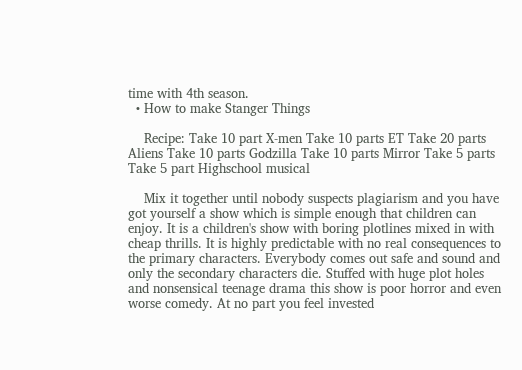time with 4th season.
  • How to make Stanger Things

    Recipe: Take 10 part X-men Take 10 parts ET Take 20 parts Aliens Take 10 parts Godzilla Take 10 parts Mirror Take 5 parts Take 5 part Highschool musical

    Mix it together until nobody suspects plagiarism and you have got yourself a show which is simple enough that children can enjoy. It is a children's show with boring plotlines mixed in with cheap thrills. It is highly predictable with no real consequences to the primary characters. Everybody comes out safe and sound and only the secondary characters die. Stuffed with huge plot holes and nonsensical teenage drama this show is poor horror and even worse comedy. At no part you feel invested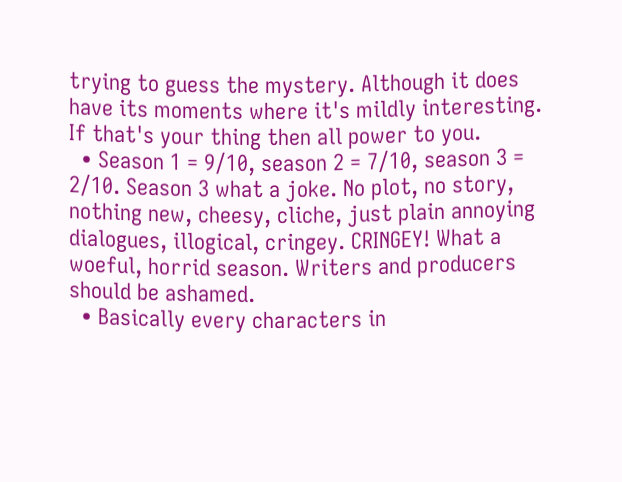trying to guess the mystery. Although it does have its moments where it's mildly interesting. If that's your thing then all power to you.
  • Season 1 = 9/10, season 2 = 7/10, season 3 = 2/10. Season 3 what a joke. No plot, no story, nothing new, cheesy, cliche, just plain annoying dialogues, illogical, cringey. CRINGEY! What a woeful, horrid season. Writers and producers should be ashamed.
  • Basically every characters in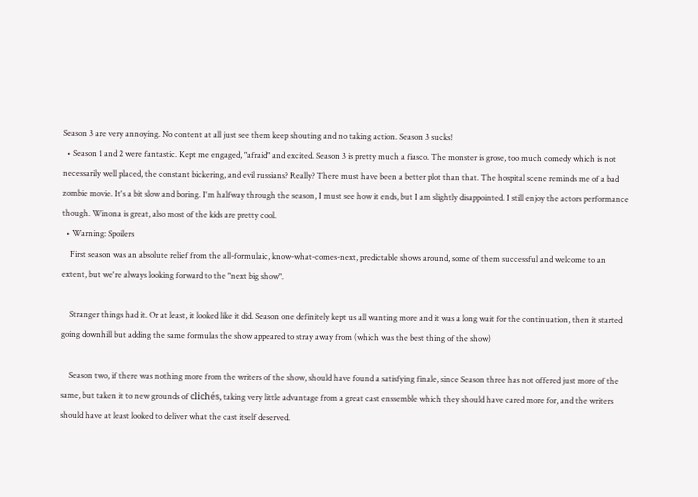Season 3 are very annoying. No content at all just see them keep shouting and no taking action. Season 3 sucks!
  • Season 1 and 2 were fantastic. Kept me engaged, "afraid" and excited. Season 3 is pretty much a fiasco. The monster is grose, too much comedy which is not necessarily well placed, the constant bickering, and evil russians? Really? There must have been a better plot than that. The hospital scene reminds me of a bad zombie movie. It's a bit slow and boring. I'm halfway through the season, I must see how it ends, but I am slightly disappointed. I still enjoy the actors performance though. Winona is great, also most of the kids are pretty cool.
  • Warning: Spoilers
    First season was an absolute relief from the all-formulaic, know-what-comes-next, predictable shows around, some of them successful and welcome to an extent, but we're always looking forward to the "next big show".

    Stranger things had it. Or at least, it looked like it did. Season one definitely kept us all wanting more and it was a long wait for the continuation, then it started going downhill but adding the same formulas the show appeared to stray away from (which was the best thing of the show)

    Season two, if there was nothing more from the writers of the show, should have found a satisfying finale, since Season three has not offered just more of the same, but taken it to new grounds of clichés, taking very little advantage from a great cast enssemble which they should have cared more for, and the writers should have at least looked to deliver what the cast itself deserved.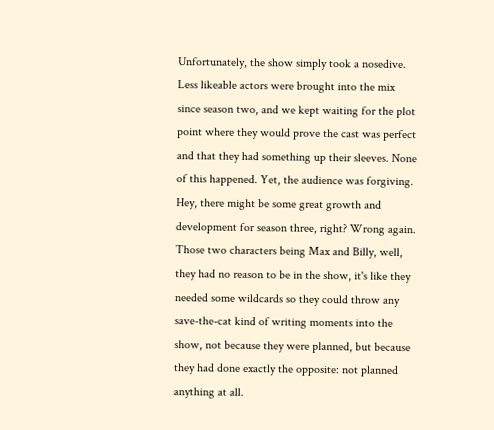Unfortunately, the show simply took a nosedive. Less likeable actors were brought into the mix since season two, and we kept waiting for the plot point where they would prove the cast was perfect and that they had something up their sleeves. None of this happened. Yet, the audience was forgiving. Hey, there might be some great growth and development for season three, right? Wrong again. Those two characters being Max and Billy, well, they had no reason to be in the show, it's like they needed some wildcards so they could throw any save-the-cat kind of writing moments into the show, not because they were planned, but because they had done exactly the opposite: not planned anything at all.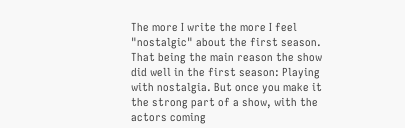The more I write the more I feel "nostalgic" about the first season. That being the main reason the show did well in the first season: Playing with nostalgia. But once you make it the strong part of a show, with the actors coming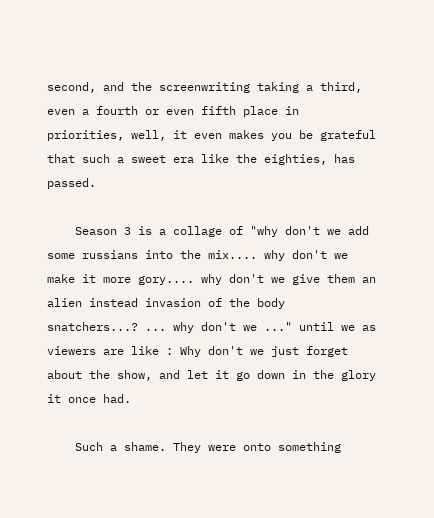second, and the screenwriting taking a third, even a fourth or even fifth place in priorities, well, it even makes you be grateful that such a sweet era like the eighties, has passed.

    Season 3 is a collage of "why don't we add some russians into the mix.... why don't we make it more gory.... why don't we give them an alien instead invasion of the body snatchers...? ... why don't we ..." until we as viewers are like : Why don't we just forget about the show, and let it go down in the glory it once had.

    Such a shame. They were onto something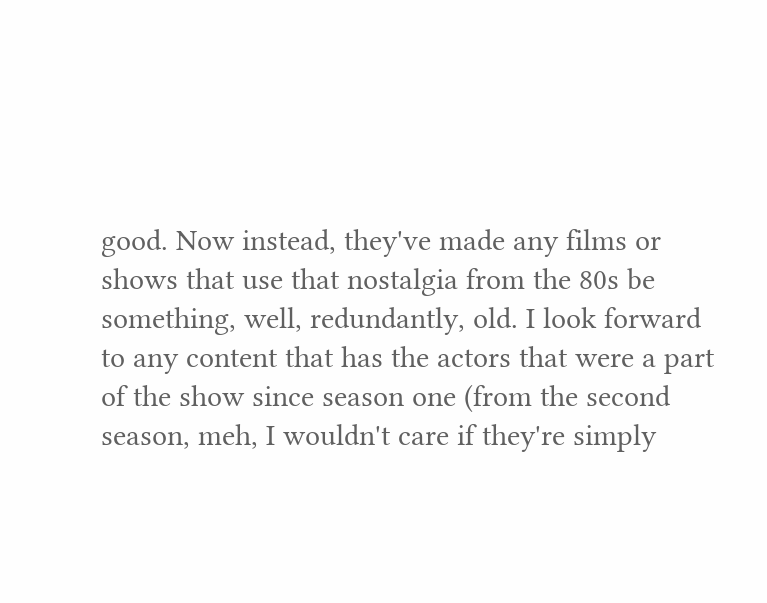good. Now instead, they've made any films or shows that use that nostalgia from the 80s be something, well, redundantly, old. I look forward to any content that has the actors that were a part of the show since season one (from the second season, meh, I wouldn't care if they're simply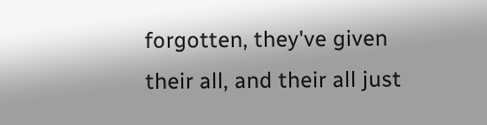forgotten, they've given their all, and their all just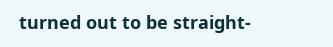turned out to be straight-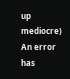up mediocre)
An error has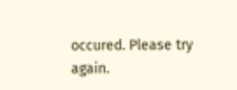occured. Please try again.